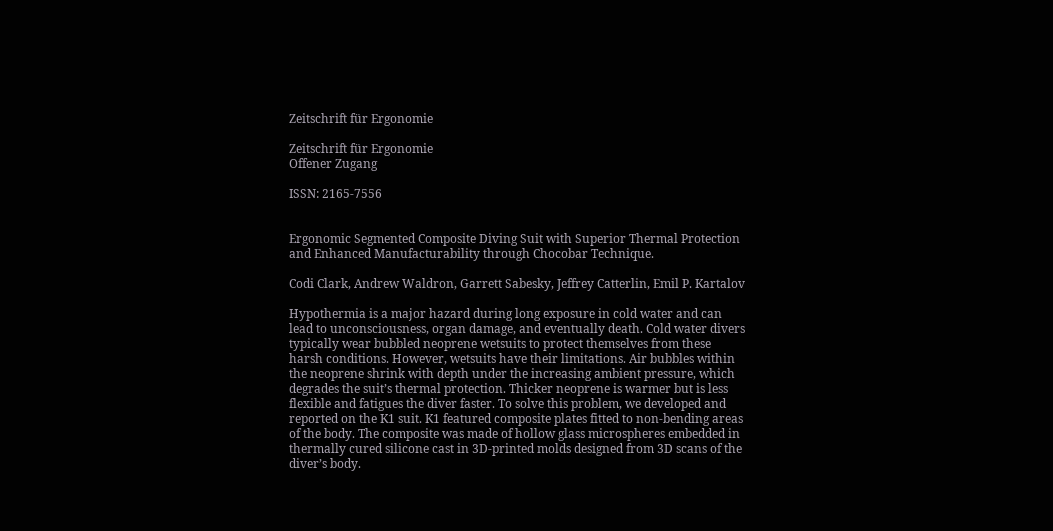Zeitschrift für Ergonomie

Zeitschrift für Ergonomie
Offener Zugang

ISSN: 2165-7556


Ergonomic Segmented Composite Diving Suit with Superior Thermal Protection and Enhanced Manufacturability through Chocobar Technique.

Codi Clark, Andrew Waldron, Garrett Sabesky, Jeffrey Catterlin, Emil P. Kartalov

Hypothermia is a major hazard during long exposure in cold water and can lead to unconsciousness, organ damage, and eventually death. Cold water divers typically wear bubbled neoprene wetsuits to protect themselves from these harsh conditions. However, wetsuits have their limitations. Air bubbles within the neoprene shrink with depth under the increasing ambient pressure, which degrades the suit’s thermal protection. Thicker neoprene is warmer but is less flexible and fatigues the diver faster. To solve this problem, we developed and reported on the K1 suit. K1 featured composite plates fitted to non-bending areas of the body. The composite was made of hollow glass microspheres embedded in thermally cured silicone cast in 3D-printed molds designed from 3D scans of the diver’s body.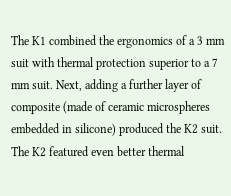The K1 combined the ergonomics of a 3 mm suit with thermal protection superior to a 7 mm suit. Next, adding a further layer of composite (made of ceramic microspheres embedded in silicone) produced the K2 suit. The K2 featured even better thermal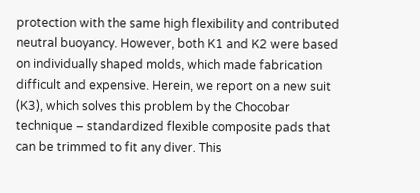protection with the same high flexibility and contributed neutral buoyancy. However, both K1 and K2 were based on individually shaped molds, which made fabrication difficult and expensive. Herein, we report on a new suit (K3), which solves this problem by the Chocobar technique – standardized flexible composite pads that can be trimmed to fit any diver. This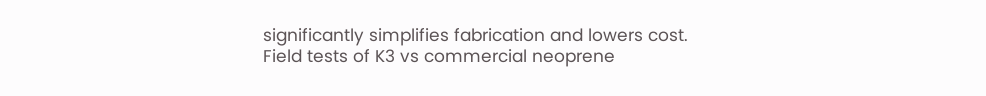significantly simplifies fabrication and lowers cost. Field tests of K3 vs commercial neoprene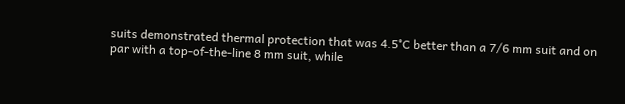suits demonstrated thermal protection that was 4.5°C better than a 7/6 mm suit and on par with a top-of-the-line 8 mm suit, while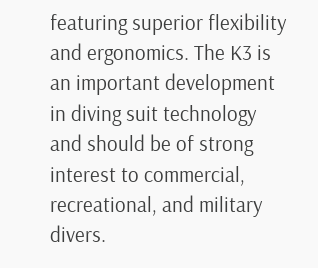featuring superior flexibility and ergonomics. The K3 is an important development in diving suit technology and should be of strong interest to commercial, recreational, and military divers.